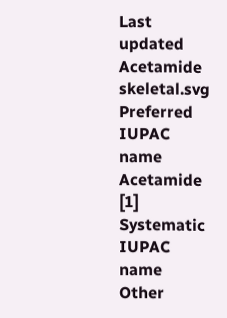Last updated
Acetamide skeletal.svg
Preferred IUPAC name
Acetamide [1]
Systematic IUPAC name
Other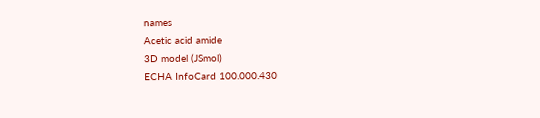names
Acetic acid amide
3D model (JSmol)
ECHA InfoCard 100.000.430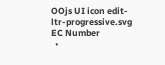OOjs UI icon edit-ltr-progressive.svg
EC Number
  •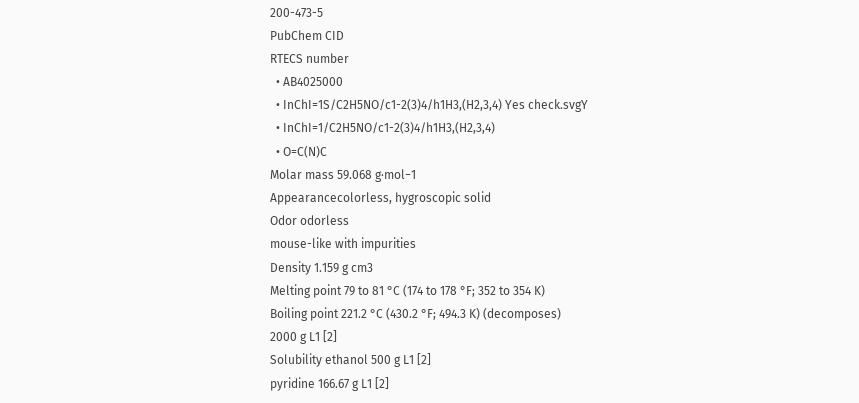200-473-5
PubChem CID
RTECS number
  • AB4025000
  • InChI=1S/C2H5NO/c1-2(3)4/h1H3,(H2,3,4) Yes check.svgY
  • InChI=1/C2H5NO/c1-2(3)4/h1H3,(H2,3,4)
  • O=C(N)C
Molar mass 59.068 g·mol−1
Appearancecolorless, hygroscopic solid
Odor odorless
mouse-like with impurities
Density 1.159 g cm3
Melting point 79 to 81 °C (174 to 178 °F; 352 to 354 K)
Boiling point 221.2 °C (430.2 °F; 494.3 K) (decomposes)
2000 g L1 [2]
Solubility ethanol 500 g L1 [2]
pyridine 166.67 g L1 [2]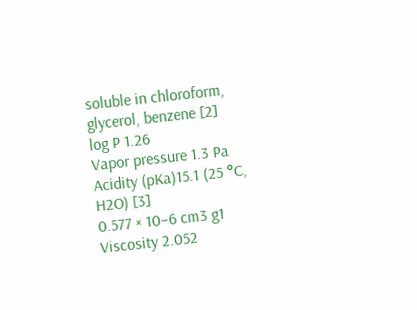soluble in chloroform, glycerol, benzene [2]
log P 1.26
Vapor pressure 1.3 Pa
Acidity (pKa)15.1 (25 °C, H2O) [3]
0.577 × 10−6 cm3 g1
Viscosity 2.052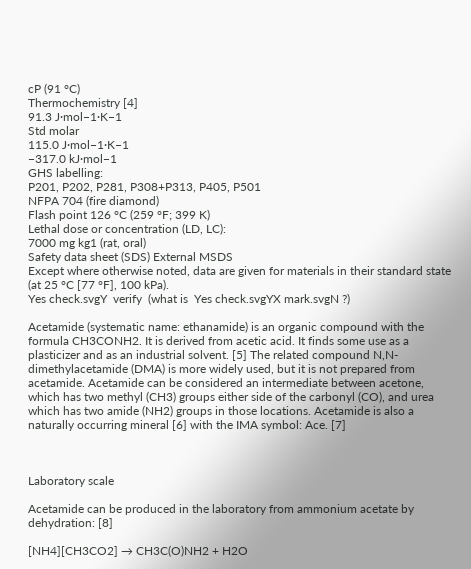cP (91 °C)
Thermochemistry [4]
91.3 J·mol−1·K−1
Std molar
115.0 J·mol−1·K−1
−317.0 kJ·mol−1
GHS labelling:
P201, P202, P281, P308+P313, P405, P501
NFPA 704 (fire diamond)
Flash point 126 °C (259 °F; 399 K)
Lethal dose or concentration (LD, LC):
7000 mg kg1 (rat, oral)
Safety data sheet (SDS) External MSDS
Except where otherwise noted, data are given for materials in their standard state (at 25 °C [77 °F], 100 kPa).
Yes check.svgY  verify  (what is  Yes check.svgYX mark.svgN ?)

Acetamide (systematic name: ethanamide) is an organic compound with the formula CH3CONH2. It is derived from acetic acid. It finds some use as a plasticizer and as an industrial solvent. [5] The related compound N,N-dimethylacetamide (DMA) is more widely used, but it is not prepared from acetamide. Acetamide can be considered an intermediate between acetone, which has two methyl (CH3) groups either side of the carbonyl (CO), and urea which has two amide (NH2) groups in those locations. Acetamide is also a naturally occurring mineral [6] with the IMA symbol: Ace. [7]



Laboratory scale

Acetamide can be produced in the laboratory from ammonium acetate by dehydration: [8]

[NH4][CH3CO2] → CH3C(O)NH2 + H2O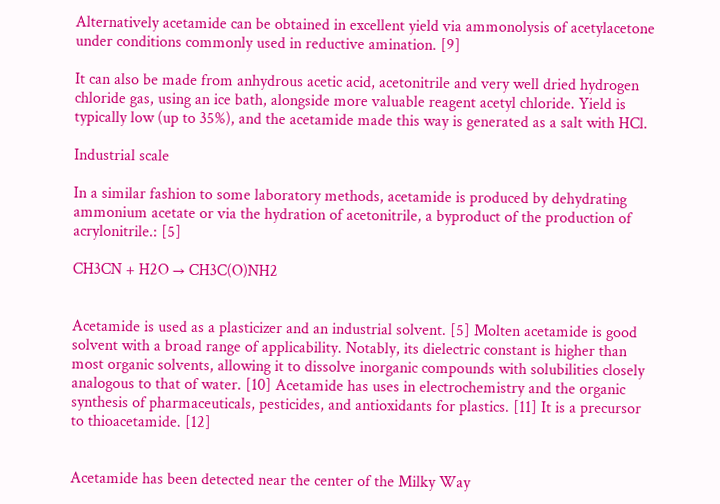Alternatively acetamide can be obtained in excellent yield via ammonolysis of acetylacetone under conditions commonly used in reductive amination. [9]

It can also be made from anhydrous acetic acid, acetonitrile and very well dried hydrogen chloride gas, using an ice bath, alongside more valuable reagent acetyl chloride. Yield is typically low (up to 35%), and the acetamide made this way is generated as a salt with HCl.

Industrial scale

In a similar fashion to some laboratory methods, acetamide is produced by dehydrating ammonium acetate or via the hydration of acetonitrile, a byproduct of the production of acrylonitrile.: [5]

CH3CN + H2O → CH3C(O)NH2


Acetamide is used as a plasticizer and an industrial solvent. [5] Molten acetamide is good solvent with a broad range of applicability. Notably, its dielectric constant is higher than most organic solvents, allowing it to dissolve inorganic compounds with solubilities closely analogous to that of water. [10] Acetamide has uses in electrochemistry and the organic synthesis of pharmaceuticals, pesticides, and antioxidants for plastics. [11] It is a precursor to thioacetamide. [12]


Acetamide has been detected near the center of the Milky Way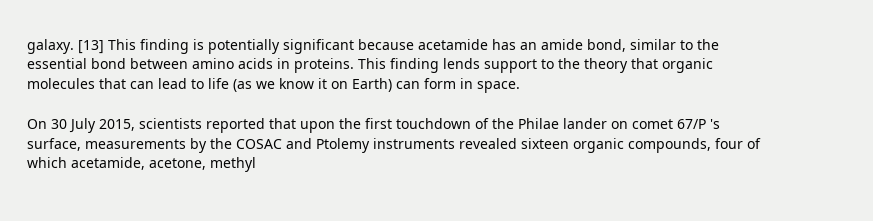galaxy. [13] This finding is potentially significant because acetamide has an amide bond, similar to the essential bond between amino acids in proteins. This finding lends support to the theory that organic molecules that can lead to life (as we know it on Earth) can form in space.

On 30 July 2015, scientists reported that upon the first touchdown of the Philae lander on comet 67/P 's surface, measurements by the COSAC and Ptolemy instruments revealed sixteen organic compounds, four of which acetamide, acetone, methyl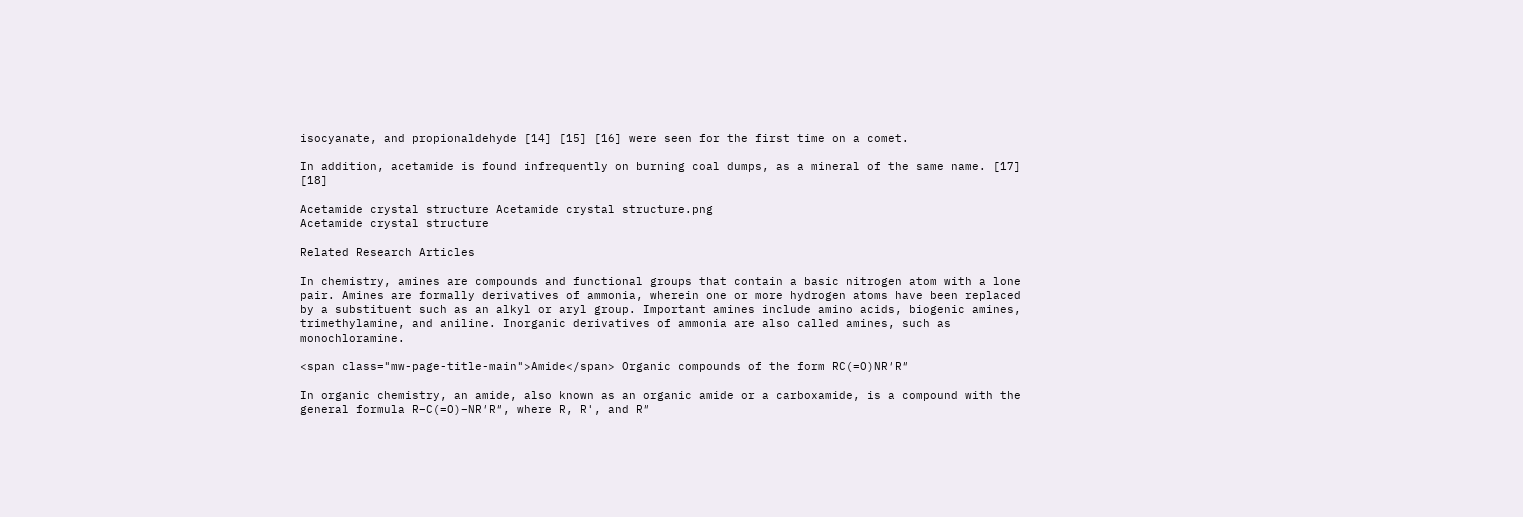isocyanate, and propionaldehyde [14] [15] [16] were seen for the first time on a comet.

In addition, acetamide is found infrequently on burning coal dumps, as a mineral of the same name. [17] [18]

Acetamide crystal structure Acetamide crystal structure.png
Acetamide crystal structure

Related Research Articles

In chemistry, amines are compounds and functional groups that contain a basic nitrogen atom with a lone pair. Amines are formally derivatives of ammonia, wherein one or more hydrogen atoms have been replaced by a substituent such as an alkyl or aryl group. Important amines include amino acids, biogenic amines, trimethylamine, and aniline. Inorganic derivatives of ammonia are also called amines, such as monochloramine.

<span class="mw-page-title-main">Amide</span> Organic compounds of the form RC(=O)NR′R″

In organic chemistry, an amide, also known as an organic amide or a carboxamide, is a compound with the general formula R−C(=O)−NR′R″, where R, R', and R″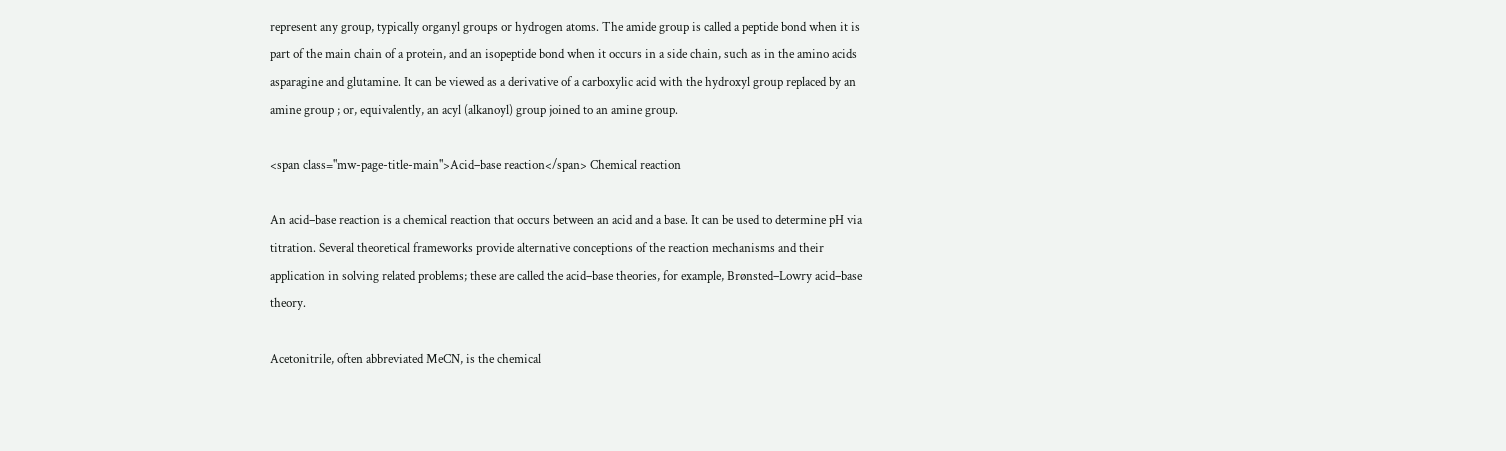represent any group, typically organyl groups or hydrogen atoms. The amide group is called a peptide bond when it is part of the main chain of a protein, and an isopeptide bond when it occurs in a side chain, such as in the amino acids asparagine and glutamine. It can be viewed as a derivative of a carboxylic acid with the hydroxyl group replaced by an amine group ; or, equivalently, an acyl (alkanoyl) group joined to an amine group.

<span class="mw-page-title-main">Acid–base reaction</span> Chemical reaction

An acid–base reaction is a chemical reaction that occurs between an acid and a base. It can be used to determine pH via titration. Several theoretical frameworks provide alternative conceptions of the reaction mechanisms and their application in solving related problems; these are called the acid–base theories, for example, Brønsted–Lowry acid–base theory.

Acetonitrile, often abbreviated MeCN, is the chemical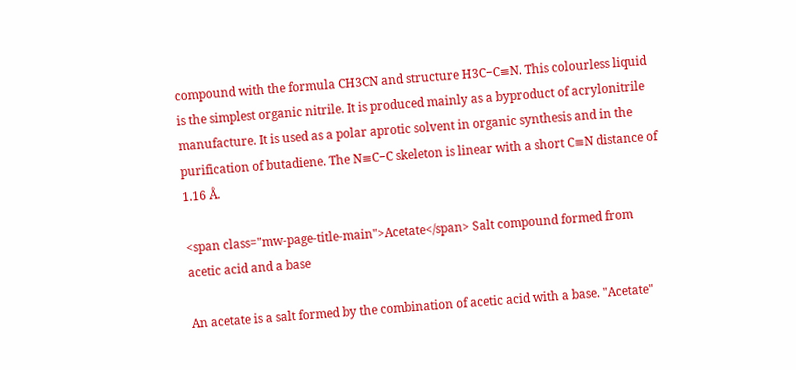compound with the formula CH3CN and structure H3C−C≡N. This colourless liquid is the simplest organic nitrile. It is produced mainly as a byproduct of acrylonitrile manufacture. It is used as a polar aprotic solvent in organic synthesis and in the purification of butadiene. The N≡C−C skeleton is linear with a short C≡N distance of 1.16 Å.

<span class="mw-page-title-main">Acetate</span> Salt compound formed from acetic acid and a base

An acetate is a salt formed by the combination of acetic acid with a base. "Acetate"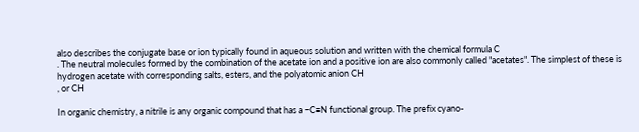also describes the conjugate base or ion typically found in aqueous solution and written with the chemical formula C
. The neutral molecules formed by the combination of the acetate ion and a positive ion are also commonly called "acetates". The simplest of these is hydrogen acetate with corresponding salts, esters, and the polyatomic anion CH
, or CH

In organic chemistry, a nitrile is any organic compound that has a −C≡N functional group. The prefix cyano-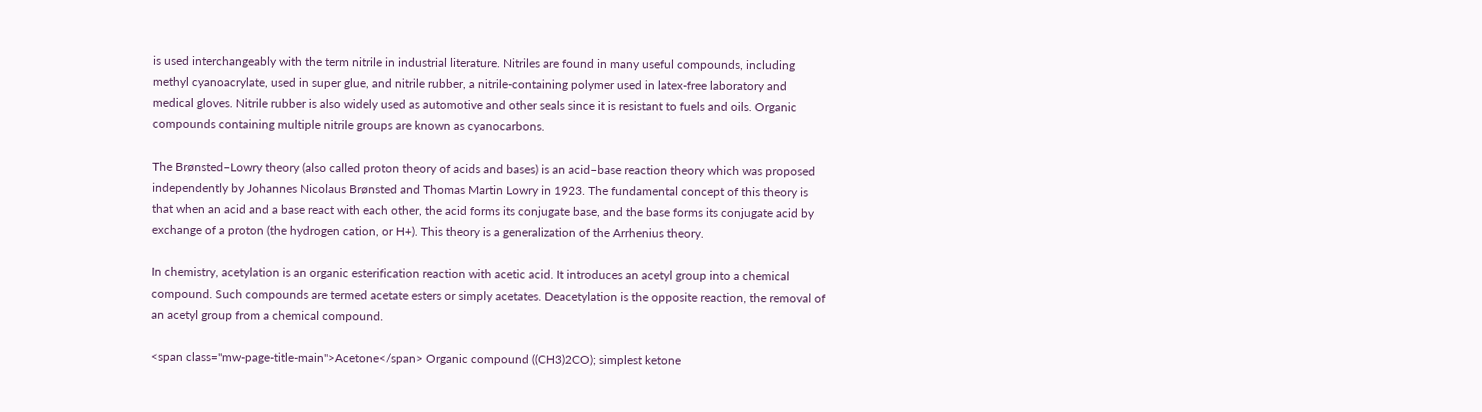is used interchangeably with the term nitrile in industrial literature. Nitriles are found in many useful compounds, including methyl cyanoacrylate, used in super glue, and nitrile rubber, a nitrile-containing polymer used in latex-free laboratory and medical gloves. Nitrile rubber is also widely used as automotive and other seals since it is resistant to fuels and oils. Organic compounds containing multiple nitrile groups are known as cyanocarbons.

The Brønsted–Lowry theory (also called proton theory of acids and bases) is an acid–base reaction theory which was proposed independently by Johannes Nicolaus Brønsted and Thomas Martin Lowry in 1923. The fundamental concept of this theory is that when an acid and a base react with each other, the acid forms its conjugate base, and the base forms its conjugate acid by exchange of a proton (the hydrogen cation, or H+). This theory is a generalization of the Arrhenius theory.

In chemistry, acetylation is an organic esterification reaction with acetic acid. It introduces an acetyl group into a chemical compound. Such compounds are termed acetate esters or simply acetates. Deacetylation is the opposite reaction, the removal of an acetyl group from a chemical compound.

<span class="mw-page-title-main">Acetone</span> Organic compound ((CH3)2CO); simplest ketone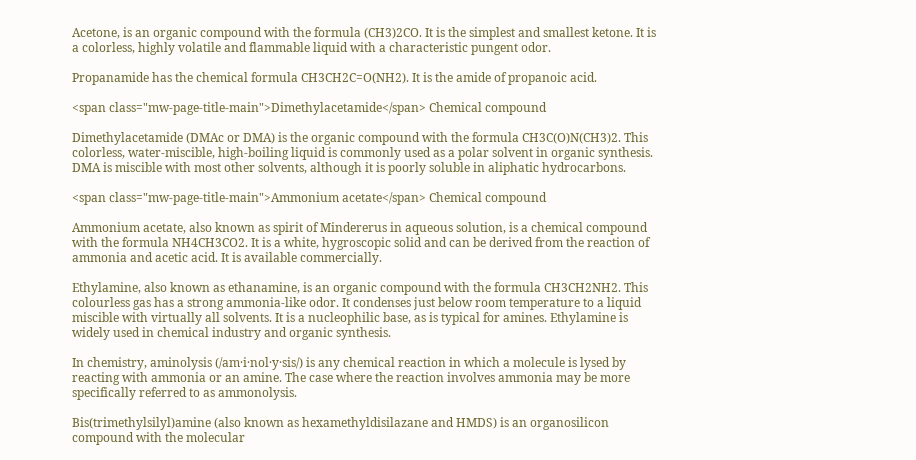Acetone, is an organic compound with the formula (CH3)2CO. It is the simplest and smallest ketone. It is a colorless, highly volatile and flammable liquid with a characteristic pungent odor.

Propanamide has the chemical formula CH3CH2C=O(NH2). It is the amide of propanoic acid.

<span class="mw-page-title-main">Dimethylacetamide</span> Chemical compound

Dimethylacetamide (DMAc or DMA) is the organic compound with the formula CH3C(O)N(CH3)2. This colorless, water-miscible, high-boiling liquid is commonly used as a polar solvent in organic synthesis. DMA is miscible with most other solvents, although it is poorly soluble in aliphatic hydrocarbons.

<span class="mw-page-title-main">Ammonium acetate</span> Chemical compound

Ammonium acetate, also known as spirit of Mindererus in aqueous solution, is a chemical compound with the formula NH4CH3CO2. It is a white, hygroscopic solid and can be derived from the reaction of ammonia and acetic acid. It is available commercially.

Ethylamine, also known as ethanamine, is an organic compound with the formula CH3CH2NH2. This colourless gas has a strong ammonia-like odor. It condenses just below room temperature to a liquid miscible with virtually all solvents. It is a nucleophilic base, as is typical for amines. Ethylamine is widely used in chemical industry and organic synthesis.

In chemistry, aminolysis (/am·i·nol·y·sis/) is any chemical reaction in which a molecule is lysed by reacting with ammonia or an amine. The case where the reaction involves ammonia may be more specifically referred to as ammonolysis.

Bis(trimethylsilyl)amine (also known as hexamethyldisilazane and HMDS) is an organosilicon compound with the molecular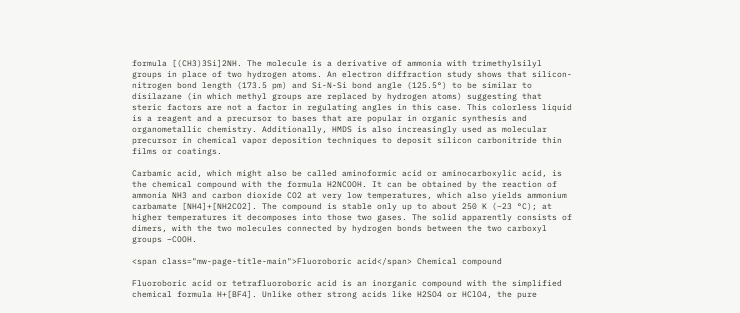formula [(CH3)3Si]2NH. The molecule is a derivative of ammonia with trimethylsilyl groups in place of two hydrogen atoms. An electron diffraction study shows that silicon-nitrogen bond length (173.5 pm) and Si-N-Si bond angle (125.5°) to be similar to disilazane (in which methyl groups are replaced by hydrogen atoms) suggesting that steric factors are not a factor in regulating angles in this case. This colorless liquid is a reagent and a precursor to bases that are popular in organic synthesis and organometallic chemistry. Additionally, HMDS is also increasingly used as molecular precursor in chemical vapor deposition techniques to deposit silicon carbonitride thin films or coatings.

Carbamic acid, which might also be called aminoformic acid or aminocarboxylic acid, is the chemical compound with the formula H2NCOOH. It can be obtained by the reaction of ammonia NH3 and carbon dioxide CO2 at very low temperatures, which also yields ammonium carbamate [NH4]+[NH2CO2]. The compound is stable only up to about 250 K (−23 °C); at higher temperatures it decomposes into those two gases. The solid apparently consists of dimers, with the two molecules connected by hydrogen bonds between the two carboxyl groups –COOH.

<span class="mw-page-title-main">Fluoroboric acid</span> Chemical compound

Fluoroboric acid or tetrafluoroboric acid is an inorganic compound with the simplified chemical formula H+[BF4]. Unlike other strong acids like H2SO4 or HClO4, the pure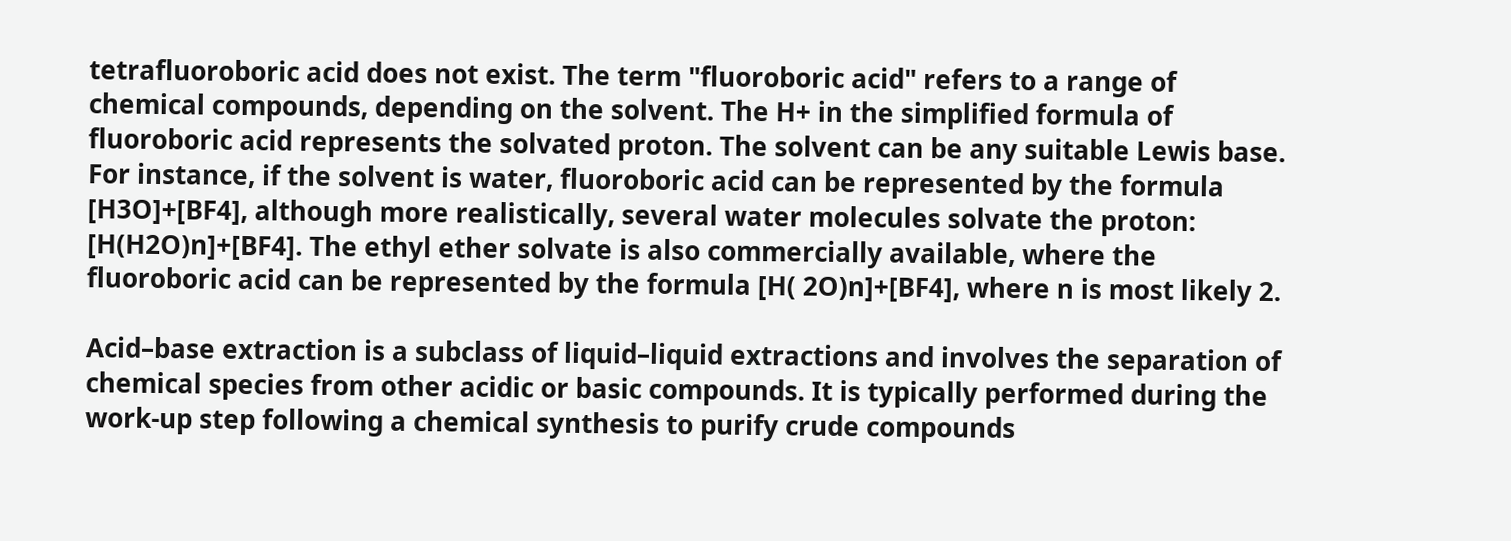tetrafluoroboric acid does not exist. The term "fluoroboric acid" refers to a range of chemical compounds, depending on the solvent. The H+ in the simplified formula of fluoroboric acid represents the solvated proton. The solvent can be any suitable Lewis base. For instance, if the solvent is water, fluoroboric acid can be represented by the formula [H3O]+[BF4], although more realistically, several water molecules solvate the proton: [H(H2O)n]+[BF4]. The ethyl ether solvate is also commercially available, where the fluoroboric acid can be represented by the formula [H( 2O)n]+[BF4], where n is most likely 2.

Acid–base extraction is a subclass of liquid–liquid extractions and involves the separation of chemical species from other acidic or basic compounds. It is typically performed during the work-up step following a chemical synthesis to purify crude compounds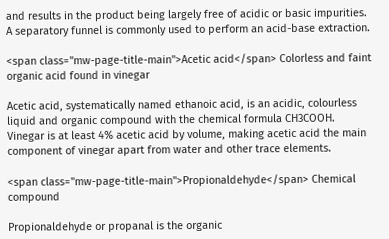and results in the product being largely free of acidic or basic impurities. A separatory funnel is commonly used to perform an acid-base extraction.

<span class="mw-page-title-main">Acetic acid</span> Colorless and faint organic acid found in vinegar

Acetic acid, systematically named ethanoic acid, is an acidic, colourless liquid and organic compound with the chemical formula CH3COOH. Vinegar is at least 4% acetic acid by volume, making acetic acid the main component of vinegar apart from water and other trace elements.

<span class="mw-page-title-main">Propionaldehyde</span> Chemical compound

Propionaldehyde or propanal is the organic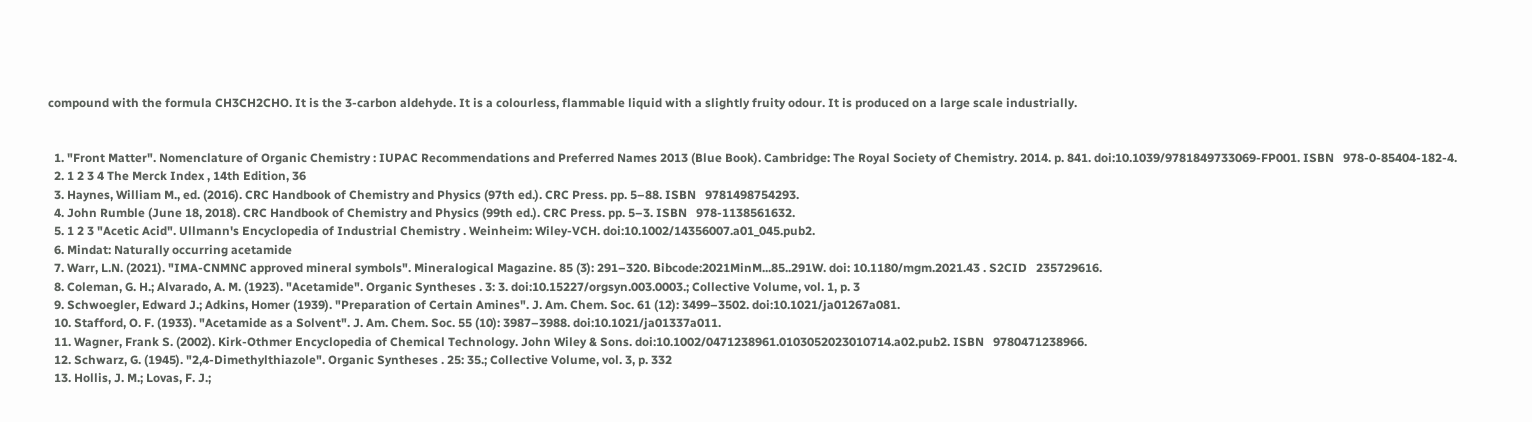compound with the formula CH3CH2CHO. It is the 3-carbon aldehyde. It is a colourless, flammable liquid with a slightly fruity odour. It is produced on a large scale industrially.


  1. "Front Matter". Nomenclature of Organic Chemistry : IUPAC Recommendations and Preferred Names 2013 (Blue Book). Cambridge: The Royal Society of Chemistry. 2014. p. 841. doi:10.1039/9781849733069-FP001. ISBN   978-0-85404-182-4.
  2. 1 2 3 4 The Merck Index , 14th Edition, 36
  3. Haynes, William M., ed. (2016). CRC Handbook of Chemistry and Physics (97th ed.). CRC Press. pp. 5–88. ISBN   9781498754293.
  4. John Rumble (June 18, 2018). CRC Handbook of Chemistry and Physics (99th ed.). CRC Press. pp. 5–3. ISBN   978-1138561632.
  5. 1 2 3 "Acetic Acid". Ullmann's Encyclopedia of Industrial Chemistry . Weinheim: Wiley-VCH. doi:10.1002/14356007.a01_045.pub2.
  6. Mindat: Naturally occurring acetamide
  7. Warr, L.N. (2021). "IMA-CNMNC approved mineral symbols". Mineralogical Magazine. 85 (3): 291–320. Bibcode:2021MinM...85..291W. doi: 10.1180/mgm.2021.43 . S2CID   235729616.
  8. Coleman, G. H.; Alvarado, A. M. (1923). "Acetamide". Organic Syntheses . 3: 3. doi:10.15227/orgsyn.003.0003.; Collective Volume, vol. 1, p. 3
  9. Schwoegler, Edward J.; Adkins, Homer (1939). "Preparation of Certain Amines". J. Am. Chem. Soc. 61 (12): 3499–3502. doi:10.1021/ja01267a081.
  10. Stafford, O. F. (1933). "Acetamide as a Solvent". J. Am. Chem. Soc. 55 (10): 3987–3988. doi:10.1021/ja01337a011.
  11. Wagner, Frank S. (2002). Kirk-Othmer Encyclopedia of Chemical Technology. John Wiley & Sons. doi:10.1002/0471238961.0103052023010714.a02.pub2. ISBN   9780471238966.
  12. Schwarz, G. (1945). "2,4-Dimethylthiazole". Organic Syntheses . 25: 35.; Collective Volume, vol. 3, p. 332
  13. Hollis, J. M.; Lovas, F. J.;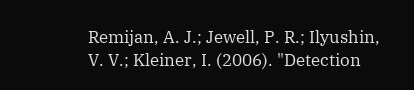Remijan, A. J.; Jewell, P. R.; Ilyushin, V. V.; Kleiner, I. (2006). "Detection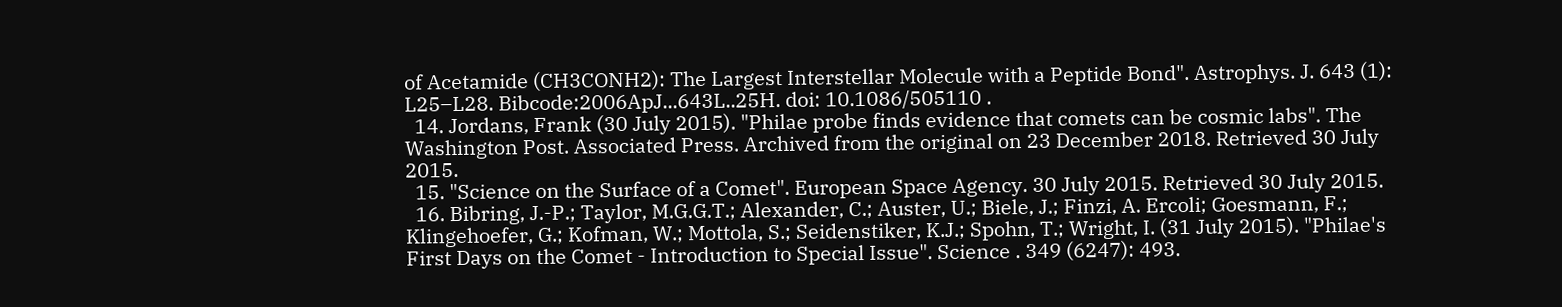of Acetamide (CH3CONH2): The Largest Interstellar Molecule with a Peptide Bond". Astrophys. J. 643 (1): L25–L28. Bibcode:2006ApJ...643L..25H. doi: 10.1086/505110 .
  14. Jordans, Frank (30 July 2015). "Philae probe finds evidence that comets can be cosmic labs". The Washington Post. Associated Press. Archived from the original on 23 December 2018. Retrieved 30 July 2015.
  15. "Science on the Surface of a Comet". European Space Agency. 30 July 2015. Retrieved 30 July 2015.
  16. Bibring, J.-P.; Taylor, M.G.G.T.; Alexander, C.; Auster, U.; Biele, J.; Finzi, A. Ercoli; Goesmann, F.; Klingehoefer, G.; Kofman, W.; Mottola, S.; Seidenstiker, K.J.; Spohn, T.; Wright, I. (31 July 2015). "Philae's First Days on the Comet - Introduction to Special Issue". Science . 349 (6247): 493.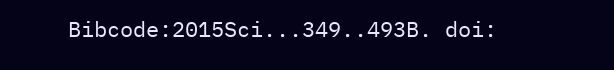Bibcode:2015Sci...349..493B. doi: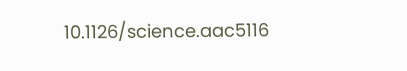10.1126/science.aac5116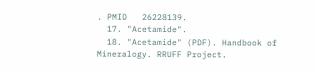. PMID   26228139.
  17. "Acetamide".
  18. "Acetamide" (PDF). Handbook of Mineralogy. RRUFF Project.